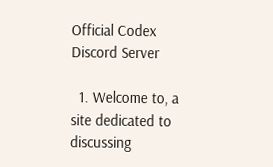Official Codex Discord Server

  1. Welcome to, a site dedicated to discussing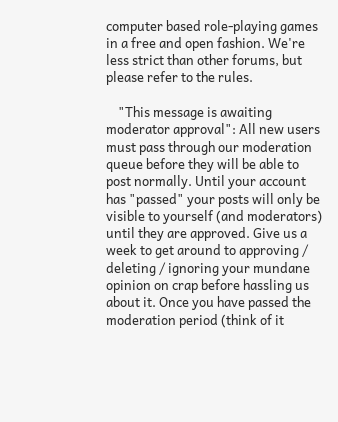computer based role-playing games in a free and open fashion. We're less strict than other forums, but please refer to the rules.

    "This message is awaiting moderator approval": All new users must pass through our moderation queue before they will be able to post normally. Until your account has "passed" your posts will only be visible to yourself (and moderators) until they are approved. Give us a week to get around to approving / deleting / ignoring your mundane opinion on crap before hassling us about it. Once you have passed the moderation period (think of it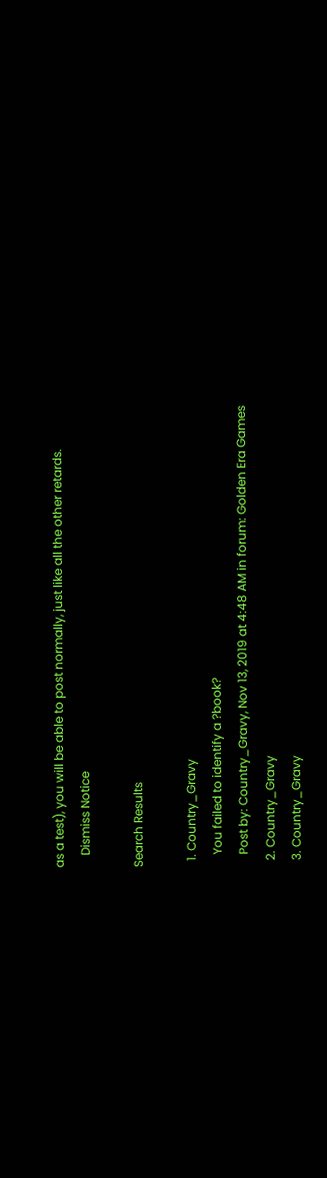as a test), you will be able to post normally, just like all the other retards.
    Dismiss Notice

Search Results

  1. Country_Gravy
    You failed to identify a ?book?
    Post by: Country_Gravy, Nov 13, 2019 at 4:48 AM in forum: Golden Era Games
  2. Country_Gravy
  3. Country_Gravy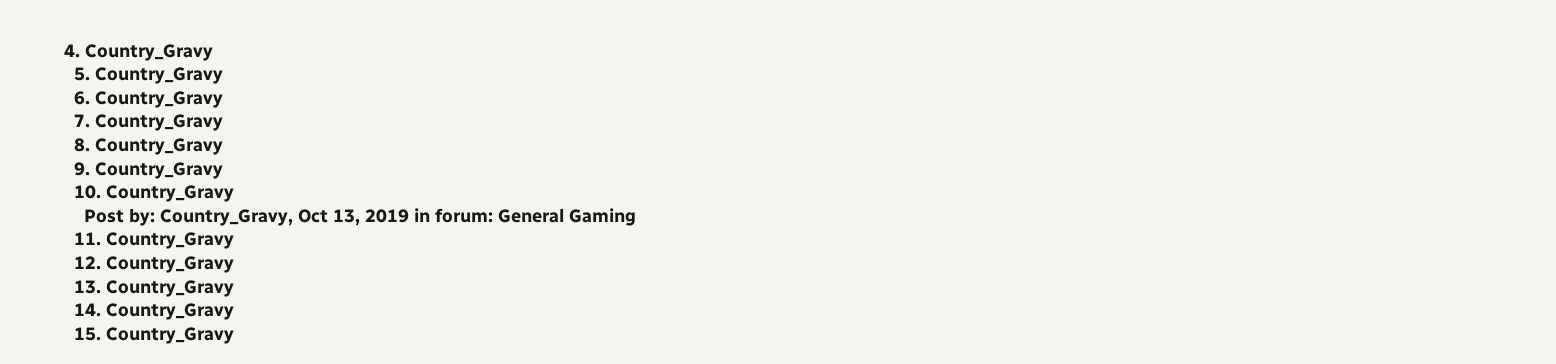4. Country_Gravy
  5. Country_Gravy
  6. Country_Gravy
  7. Country_Gravy
  8. Country_Gravy
  9. Country_Gravy
  10. Country_Gravy
    Post by: Country_Gravy, Oct 13, 2019 in forum: General Gaming
  11. Country_Gravy
  12. Country_Gravy
  13. Country_Gravy
  14. Country_Gravy
  15. Country_Gravy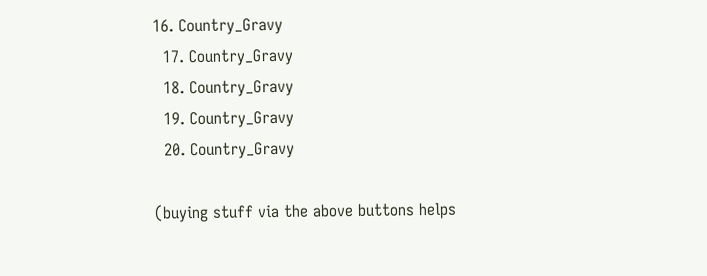16. Country_Gravy
  17. Country_Gravy
  18. Country_Gravy
  19. Country_Gravy
  20. Country_Gravy

(buying stuff via the above buttons helps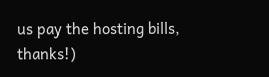us pay the hosting bills, thanks!)